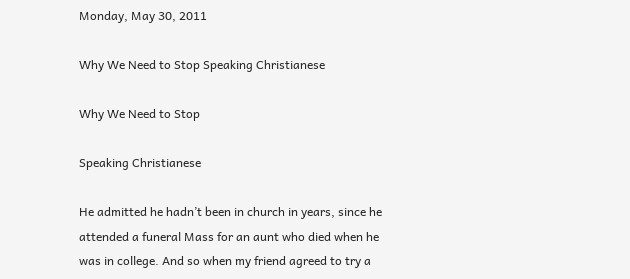Monday, May 30, 2011

Why We Need to Stop Speaking Christianese

Why We Need to Stop

Speaking Christianese

He admitted he hadn’t been in church in years, since he attended a funeral Mass for an aunt who died when he was in college. And so when my friend agreed to try a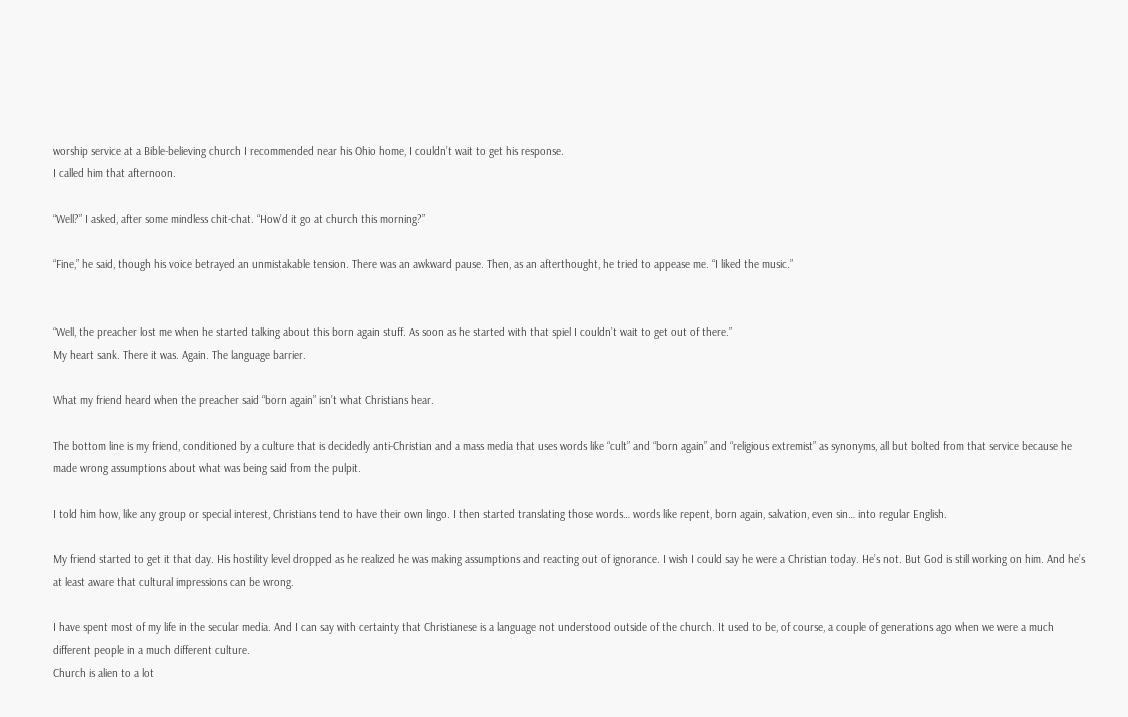worship service at a Bible-believing church I recommended near his Ohio home, I couldn’t wait to get his response.
I called him that afternoon.

“Well?” I asked, after some mindless chit-chat. “How’d it go at church this morning?”

“Fine,” he said, though his voice betrayed an unmistakable tension. There was an awkward pause. Then, as an afterthought, he tried to appease me. “I liked the music.”


“Well, the preacher lost me when he started talking about this born again stuff. As soon as he started with that spiel I couldn’t wait to get out of there.”
My heart sank. There it was. Again. The language barrier.

What my friend heard when the preacher said “born again” isn’t what Christians hear.

The bottom line is my friend, conditioned by a culture that is decidedly anti-Christian and a mass media that uses words like “cult” and “born again” and “religious extremist” as synonyms, all but bolted from that service because he made wrong assumptions about what was being said from the pulpit.

I told him how, like any group or special interest, Christians tend to have their own lingo. I then started translating those words… words like repent, born again, salvation, even sin… into regular English.

My friend started to get it that day. His hostility level dropped as he realized he was making assumptions and reacting out of ignorance. I wish I could say he were a Christian today. He’s not. But God is still working on him. And he’s at least aware that cultural impressions can be wrong.

I have spent most of my life in the secular media. And I can say with certainty that Christianese is a language not understood outside of the church. It used to be, of course, a couple of generations ago when we were a much different people in a much different culture.
Church is alien to a lot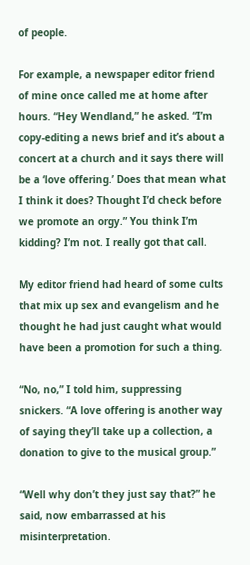of people.

For example, a newspaper editor friend of mine once called me at home after hours. “Hey Wendland,” he asked. “I’m copy-editing a news brief and it’s about a concert at a church and it says there will be a ‘love offering.’ Does that mean what I think it does? Thought I’d check before we promote an orgy.” You think I’m kidding? I’m not. I really got that call.

My editor friend had heard of some cults that mix up sex and evangelism and he thought he had just caught what would have been a promotion for such a thing.

“No, no,” I told him, suppressing snickers. “A love offering is another way of saying they’ll take up a collection, a donation to give to the musical group.”

“Well why don’t they just say that?” he said, now embarrassed at his misinterpretation.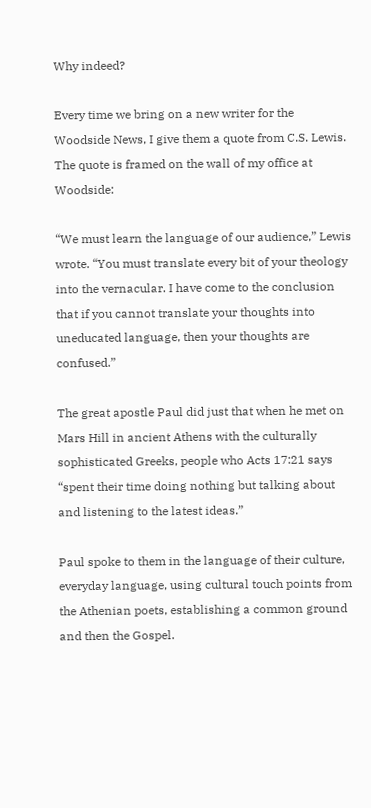Why indeed?

Every time we bring on a new writer for the Woodside News, I give them a quote from C.S. Lewis. The quote is framed on the wall of my office at Woodside:

“We must learn the language of our audience,” Lewis wrote. “You must translate every bit of your theology into the vernacular. I have come to the conclusion that if you cannot translate your thoughts into uneducated language, then your thoughts are confused.”

The great apostle Paul did just that when he met on Mars Hill in ancient Athens with the culturally sophisticated Greeks, people who Acts 17:21 says “spent their time doing nothing but talking about and listening to the latest ideas.”

Paul spoke to them in the language of their culture, everyday language, using cultural touch points from the Athenian poets, establishing a common ground and then the Gospel.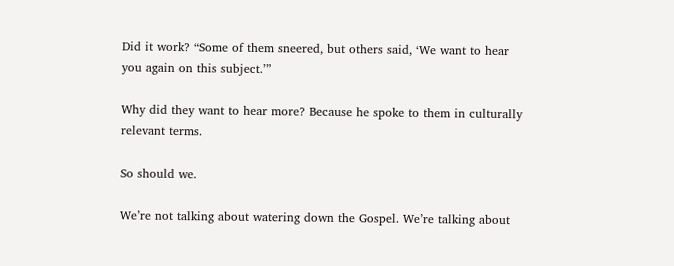Did it work? “Some of them sneered, but others said, ‘We want to hear you again on this subject.’”

Why did they want to hear more? Because he spoke to them in culturally relevant terms.

So should we.

We’re not talking about watering down the Gospel. We’re talking about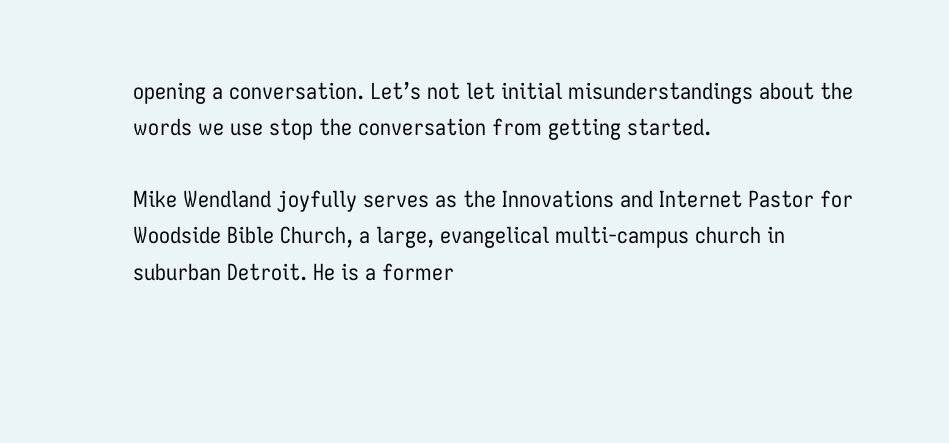opening a conversation. Let’s not let initial misunderstandings about the words we use stop the conversation from getting started.

Mike Wendland joyfully serves as the Innovations and Internet Pastor for Woodside Bible Church, a large, evangelical multi-campus church in suburban Detroit. He is a former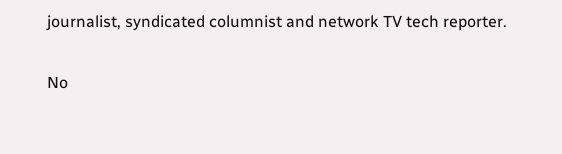journalist, syndicated columnist and network TV tech reporter.

No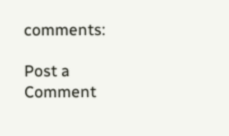comments:

Post a Comment